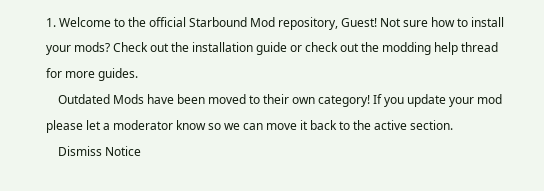1. Welcome to the official Starbound Mod repository, Guest! Not sure how to install your mods? Check out the installation guide or check out the modding help thread for more guides.
    Outdated Mods have been moved to their own category! If you update your mod please let a moderator know so we can move it back to the active section.
    Dismiss Notice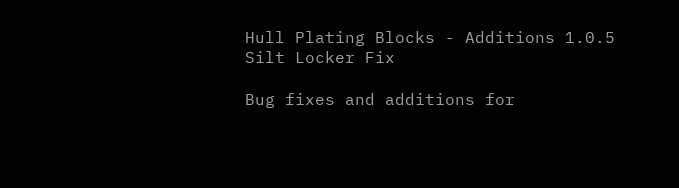Hull Plating Blocks - Additions 1.0.5 Silt Locker Fix

Bug fixes and additions for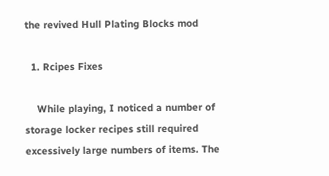the revived Hull Plating Blocks mod

  1. Rcipes Fixes

    While playing, I noticed a number of storage locker recipes still required excessively large numbers of items. The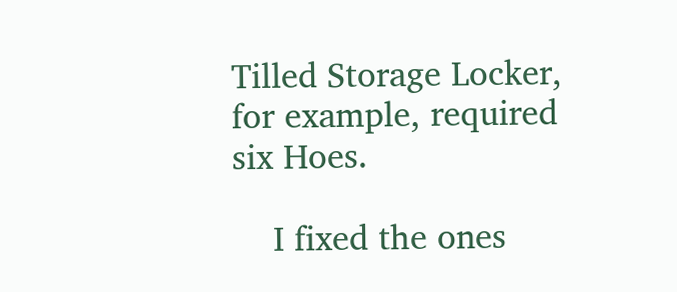Tilled Storage Locker, for example, required six Hoes.

    I fixed the ones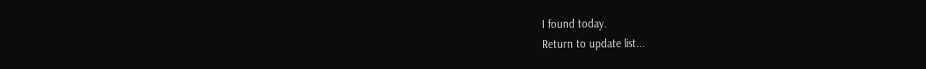I found today.
Return to update list...